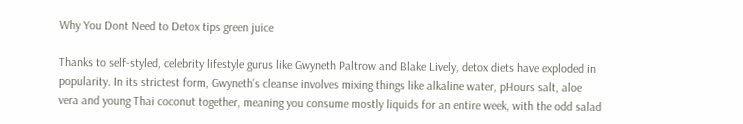Why You Dont Need to Detox tips green juice

Thanks to self-styled, celebrity lifestyle gurus like Gwyneth Paltrow and Blake Lively, detox diets have exploded in popularity. In its strictest form, Gwyneth’s cleanse involves mixing things like alkaline water, pHours salt, aloe vera and young Thai coconut together, meaning you consume mostly liquids for an entire week, with the odd salad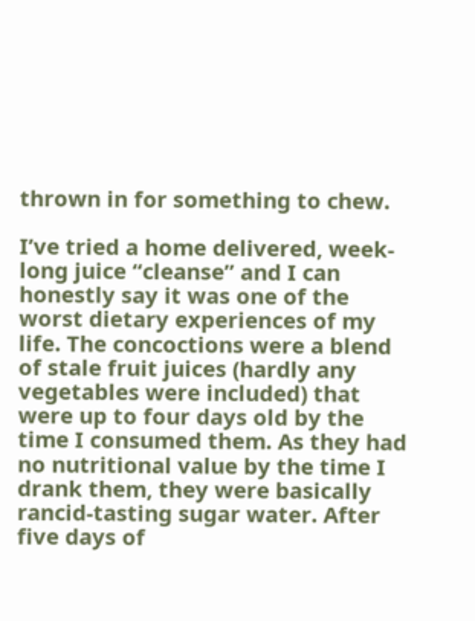thrown in for something to chew.

I’ve tried a home delivered, week-long juice “cleanse” and I can honestly say it was one of the worst dietary experiences of my life. The concoctions were a blend of stale fruit juices (hardly any vegetables were included) that were up to four days old by the time I consumed them. As they had no nutritional value by the time I drank them, they were basically rancid-tasting sugar water. After five days of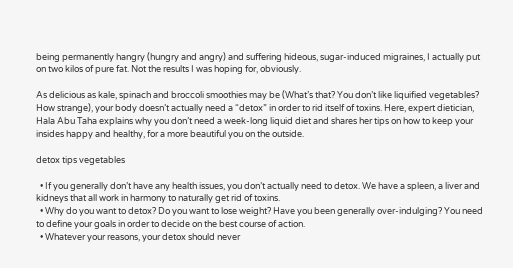being permanently hangry (hungry and angry) and suffering hideous, sugar-induced migraines, I actually put on two kilos of pure fat. Not the results I was hoping for, obviously.

As delicious as kale, spinach and broccoli smoothies may be (What’s that? You don’t like liquified vegetables? How strange), your body doesn’t actually need a “detox” in order to rid itself of toxins. Here, expert dietician, Hala Abu Taha explains why you don’t need a week-long liquid diet and shares her tips on how to keep your insides happy and healthy, for a more beautiful you on the outside.

detox tips vegetables

  • If you generally don’t have any health issues, you don’t actually need to detox. We have a spleen, a liver and kidneys that all work in harmony to naturally get rid of toxins.
  • Why do you want to detox? Do you want to lose weight? Have you been generally over-indulging? You need to define your goals in order to decide on the best course of action.
  • Whatever your reasons, your detox should never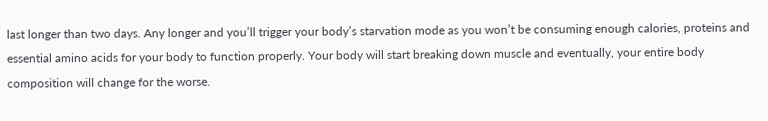last longer than two days. Any longer and you’ll trigger your body’s starvation mode as you won’t be consuming enough calories, proteins and essential amino acids for your body to function properly. Your body will start breaking down muscle and eventually, your entire body composition will change for the worse.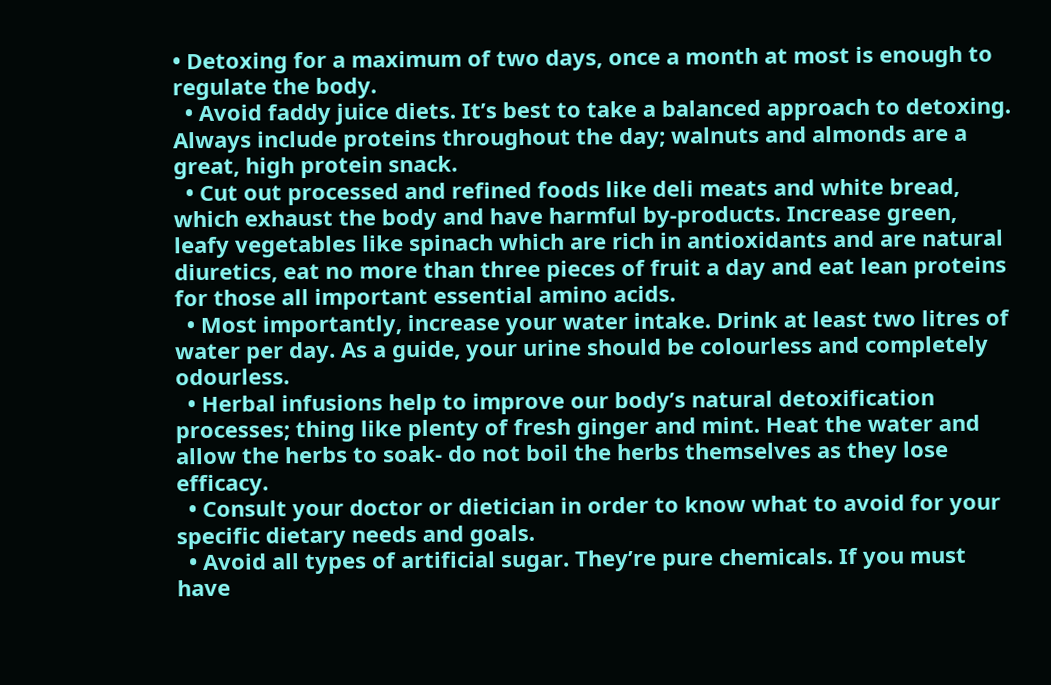• Detoxing for a maximum of two days, once a month at most is enough to regulate the body.
  • Avoid faddy juice diets. It’s best to take a balanced approach to detoxing. Always include proteins throughout the day; walnuts and almonds are a great, high protein snack.
  • Cut out processed and refined foods like deli meats and white bread, which exhaust the body and have harmful by-products. Increase green, leafy vegetables like spinach which are rich in antioxidants and are natural diuretics, eat no more than three pieces of fruit a day and eat lean proteins for those all important essential amino acids.
  • Most importantly, increase your water intake. Drink at least two litres of water per day. As a guide, your urine should be colourless and completely odourless.
  • Herbal infusions help to improve our body’s natural detoxification processes; thing like plenty of fresh ginger and mint. Heat the water and allow the herbs to soak- do not boil the herbs themselves as they lose efficacy.
  • Consult your doctor or dietician in order to know what to avoid for your specific dietary needs and goals.
  • Avoid all types of artificial sugar. They’re pure chemicals. If you must have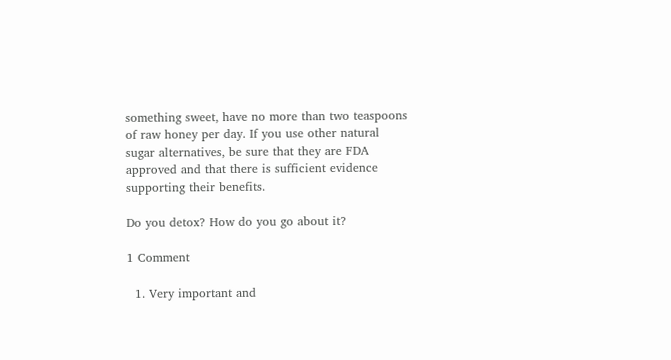something sweet, have no more than two teaspoons of raw honey per day. If you use other natural sugar alternatives, be sure that they are FDA approved and that there is sufficient evidence supporting their benefits.

Do you detox? How do you go about it?

1 Comment

  1. Very important and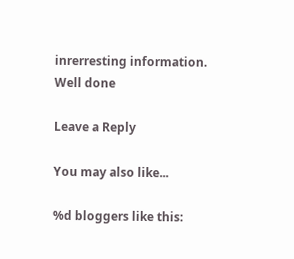inrerresting information. Well done

Leave a Reply

You may also like...

%d bloggers like this: